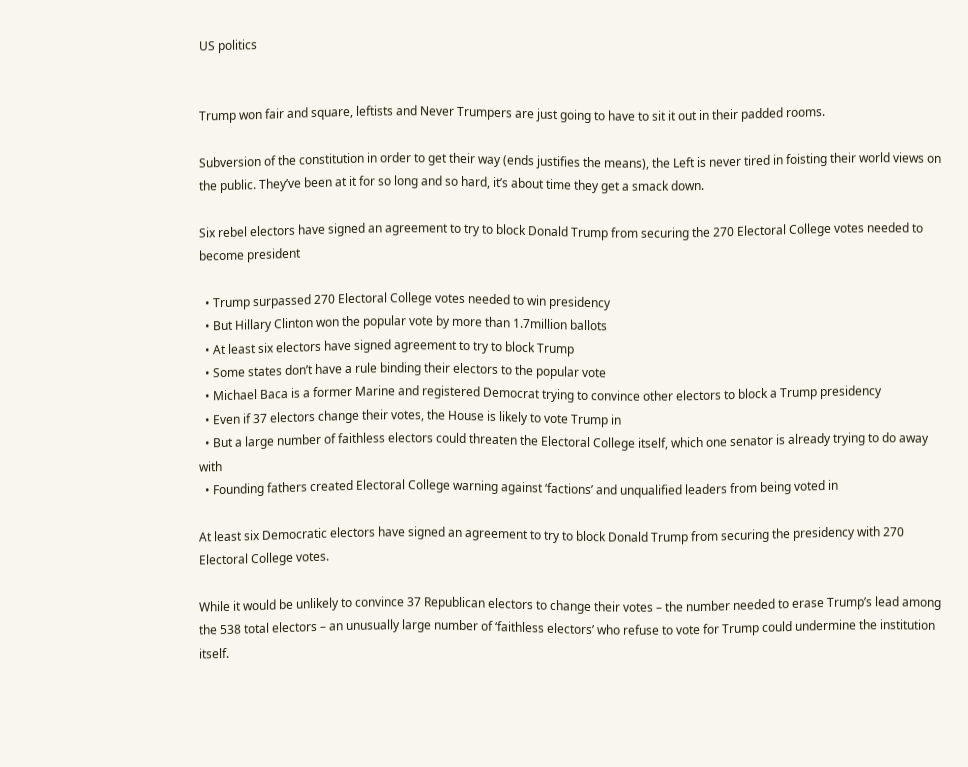US politics


Trump won fair and square, leftists and Never Trumpers are just going to have to sit it out in their padded rooms.

Subversion of the constitution in order to get their way (ends justifies the means), the Left is never tired in foisting their world views on the public. They’ve been at it for so long and so hard, it’s about time they get a smack down.

Six rebel electors have signed an agreement to try to block Donald Trump from securing the 270 Electoral College votes needed to become president

  • Trump surpassed 270 Electoral College votes needed to win presidency
  • But Hillary Clinton won the popular vote by more than 1.7million ballots
  • At least six electors have signed agreement to try to block Trump
  • Some states don’t have a rule binding their electors to the popular vote
  • Michael Baca is a former Marine and registered Democrat trying to convince other electors to block a Trump presidency
  • Even if 37 electors change their votes, the House is likely to vote Trump in
  • But a large number of faithless electors could threaten the Electoral College itself, which one senator is already trying to do away with
  • Founding fathers created Electoral College warning against ‘factions’ and unqualified leaders from being voted in

At least six Democratic electors have signed an agreement to try to block Donald Trump from securing the presidency with 270 Electoral College votes.

While it would be unlikely to convince 37 Republican electors to change their votes – the number needed to erase Trump’s lead among the 538 total electors – an unusually large number of ‘faithless electors’ who refuse to vote for Trump could undermine the institution itself.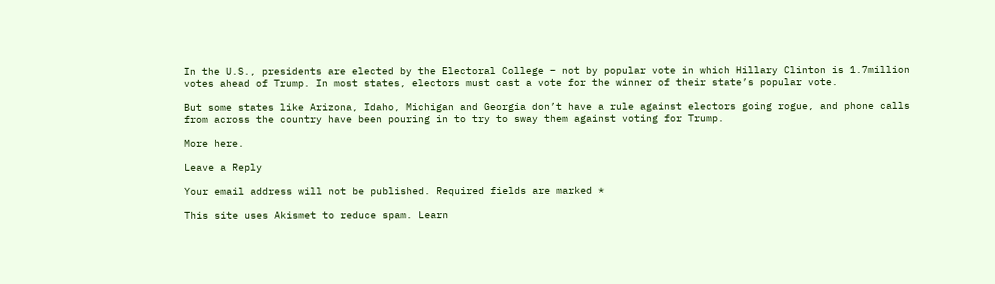In the U.S., presidents are elected by the Electoral College – not by popular vote in which Hillary Clinton is 1.7million votes ahead of Trump. In most states, electors must cast a vote for the winner of their state’s popular vote.

But some states like Arizona, Idaho, Michigan and Georgia don’t have a rule against electors going rogue, and phone calls from across the country have been pouring in to try to sway them against voting for Trump.

More here.

Leave a Reply

Your email address will not be published. Required fields are marked *

This site uses Akismet to reduce spam. Learn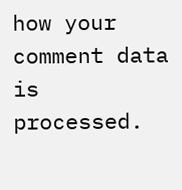how your comment data is processed.